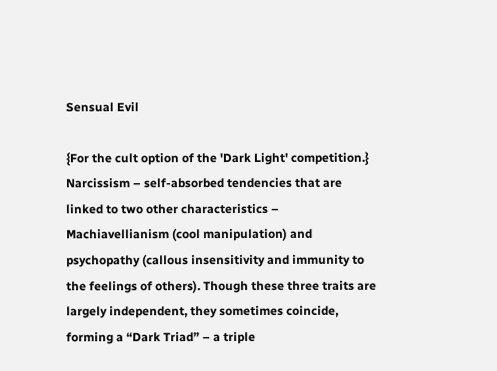Sensual Evil

{For the cult option of the 'Dark Light' competition.} Narcissism – self-absorbed tendencies that are linked to two other characteristics – Machiavellianism (cool manipulation) and psychopathy (callous insensitivity and immunity to the feelings of others). Though these three traits are largely independent, they sometimes coincide, forming a “Dark Triad” – a triple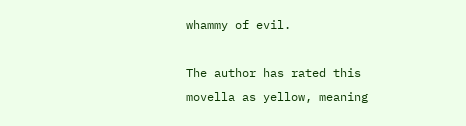whammy of evil.

The author has rated this movella as yellow, meaning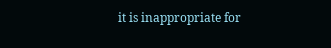it is inappropriate for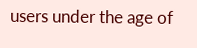users under the age of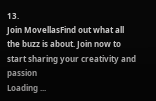13.
Join MovellasFind out what all the buzz is about. Join now to start sharing your creativity and passion
Loading ...